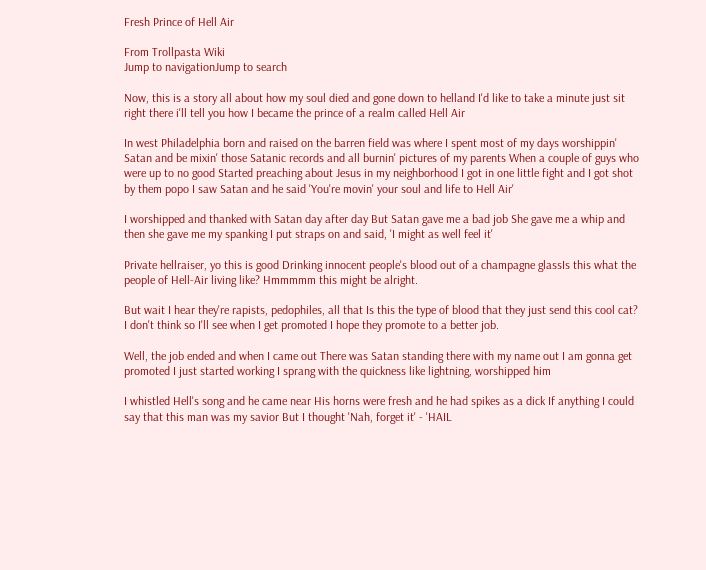Fresh Prince of Hell Air

From Trollpasta Wiki
Jump to navigationJump to search

Now, this is a story all about how my soul died and gone down to helland I'd like to take a minute just sit right there i'll tell you how I became the prince of a realm called Hell Air

In west Philadelphia born and raised on the barren field was where I spent most of my days worshippin' Satan and be mixin' those Satanic records and all burnin' pictures of my parents When a couple of guys who were up to no good Started preaching about Jesus in my neighborhood I got in one little fight and I got shot by them popo I saw Satan and he said 'You're movin' your soul and life to Hell Air'

I worshipped and thanked with Satan day after day But Satan gave me a bad job She gave me a whip and then she gave me my spanking I put straps on and said, 'I might as well feel it'

Private hellraiser, yo this is good Drinking innocent people's blood out of a champagne glassIs this what the people of Hell-Air living like? Hmmmmm this might be alright.

But wait I hear they're rapists, pedophiles, all that Is this the type of blood that they just send this cool cat? I don't think so I'll see when I get promoted I hope they promote to a better job.

Well, the job ended and when I came out There was Satan standing there with my name out I am gonna get promoted I just started working I sprang with the quickness like lightning, worshipped him

I whistled Hell's song and he came near His horns were fresh and he had spikes as a dick If anything I could say that this man was my savior But I thought 'Nah, forget it' - 'HAIL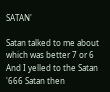SATAN'

Satan talked to me about which was better 7 or 6 And I yelled to the Satan '666 Satan then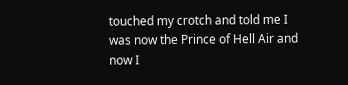touched my crotch and told me I was now the Prince of Hell Air and now I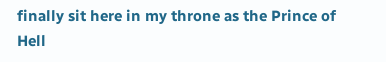finally sit here in my throne as the Prince of Hell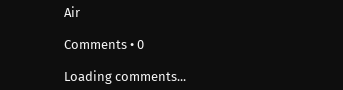Air

Comments • 0

Loading comments...